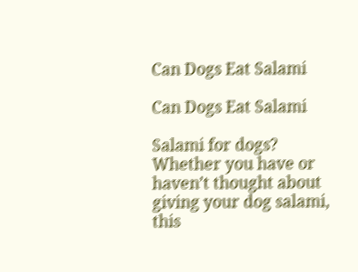Can Dogs Eat Salami

Can Dogs Eat Salami

Salami for dogs? Whether you have or haven’t thought about giving your dog salami, this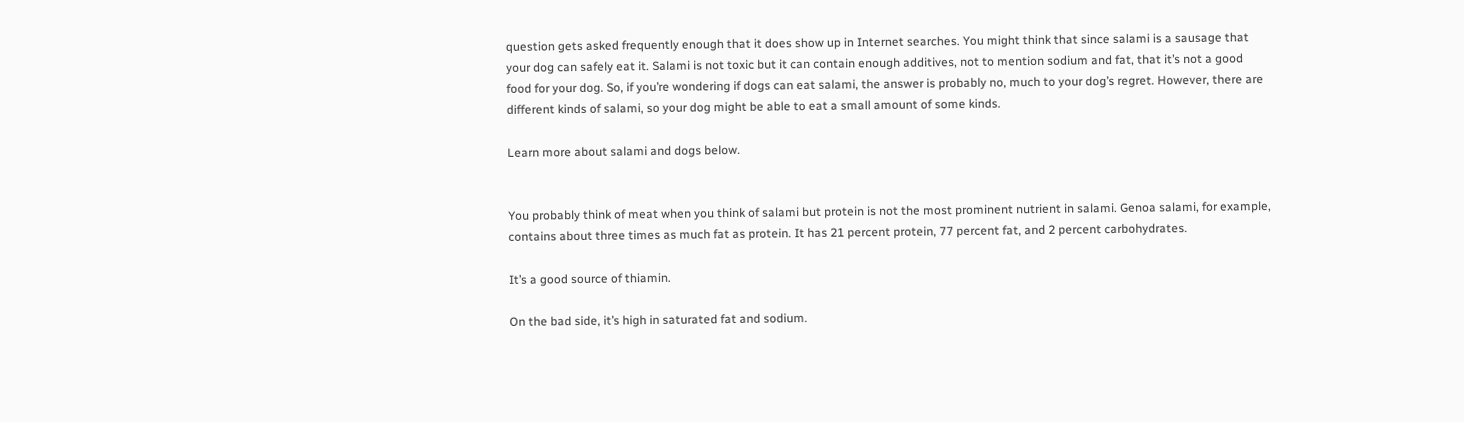question gets asked frequently enough that it does show up in Internet searches. You might think that since salami is a sausage that your dog can safely eat it. Salami is not toxic but it can contain enough additives, not to mention sodium and fat, that it’s not a good food for your dog. So, if you’re wondering if dogs can eat salami, the answer is probably no, much to your dog’s regret. However, there are different kinds of salami, so your dog might be able to eat a small amount of some kinds.

Learn more about salami and dogs below.


You probably think of meat when you think of salami but protein is not the most prominent nutrient in salami. Genoa salami, for example, contains about three times as much fat as protein. It has 21 percent protein, 77 percent fat, and 2 percent carbohydrates.

It’s a good source of thiamin.

On the bad side, it’s high in saturated fat and sodium.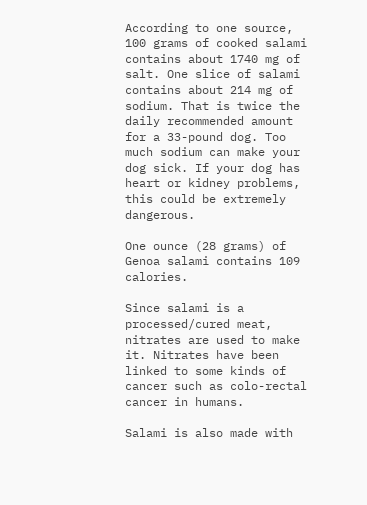According to one source, 100 grams of cooked salami contains about 1740 mg of salt. One slice of salami contains about 214 mg of sodium. That is twice the daily recommended amount for a 33-pound dog. Too much sodium can make your dog sick. If your dog has heart or kidney problems, this could be extremely dangerous.

One ounce (28 grams) of Genoa salami contains 109 calories.

Since salami is a processed/cured meat, nitrates are used to make it. Nitrates have been linked to some kinds of cancer such as colo-rectal cancer in humans.

Salami is also made with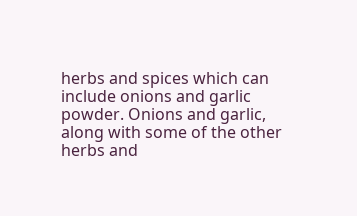herbs and spices which can include onions and garlic powder. Onions and garlic, along with some of the other herbs and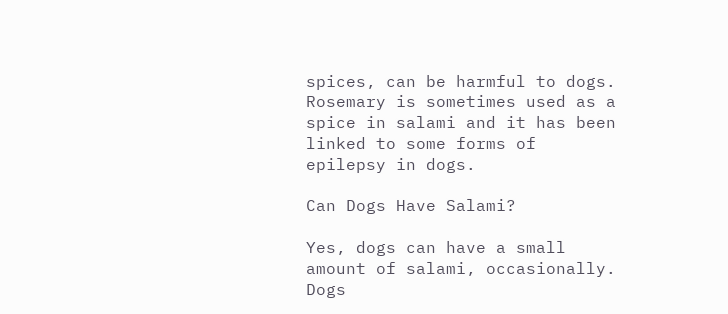spices, can be harmful to dogs. Rosemary is sometimes used as a spice in salami and it has been linked to some forms of epilepsy in dogs.

Can Dogs Have Salami?

Yes, dogs can have a small amount of salami, occasionally. Dogs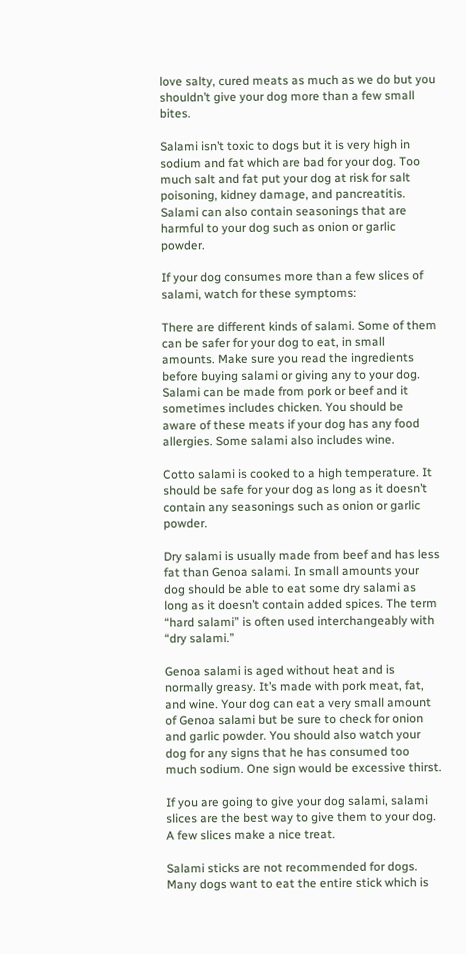love salty, cured meats as much as we do but you shouldn’t give your dog more than a few small bites.

Salami isn’t toxic to dogs but it is very high in sodium and fat which are bad for your dog. Too much salt and fat put your dog at risk for salt poisoning, kidney damage, and pancreatitis. Salami can also contain seasonings that are harmful to your dog such as onion or garlic powder.

If your dog consumes more than a few slices of salami, watch for these symptoms:

There are different kinds of salami. Some of them can be safer for your dog to eat, in small amounts. Make sure you read the ingredients before buying salami or giving any to your dog. Salami can be made from pork or beef and it sometimes includes chicken. You should be aware of these meats if your dog has any food allergies. Some salami also includes wine.

Cotto salami is cooked to a high temperature. It should be safe for your dog as long as it doesn’t contain any seasonings such as onion or garlic powder.

Dry salami is usually made from beef and has less fat than Genoa salami. In small amounts your dog should be able to eat some dry salami as long as it doesn’t contain added spices. The term “hard salami” is often used interchangeably with “dry salami.”

Genoa salami is aged without heat and is normally greasy. It’s made with pork meat, fat, and wine. Your dog can eat a very small amount of Genoa salami but be sure to check for onion and garlic powder. You should also watch your dog for any signs that he has consumed too much sodium. One sign would be excessive thirst.

If you are going to give your dog salami, salami slices are the best way to give them to your dog. A few slices make a nice treat.

Salami sticks are not recommended for dogs. Many dogs want to eat the entire stick which is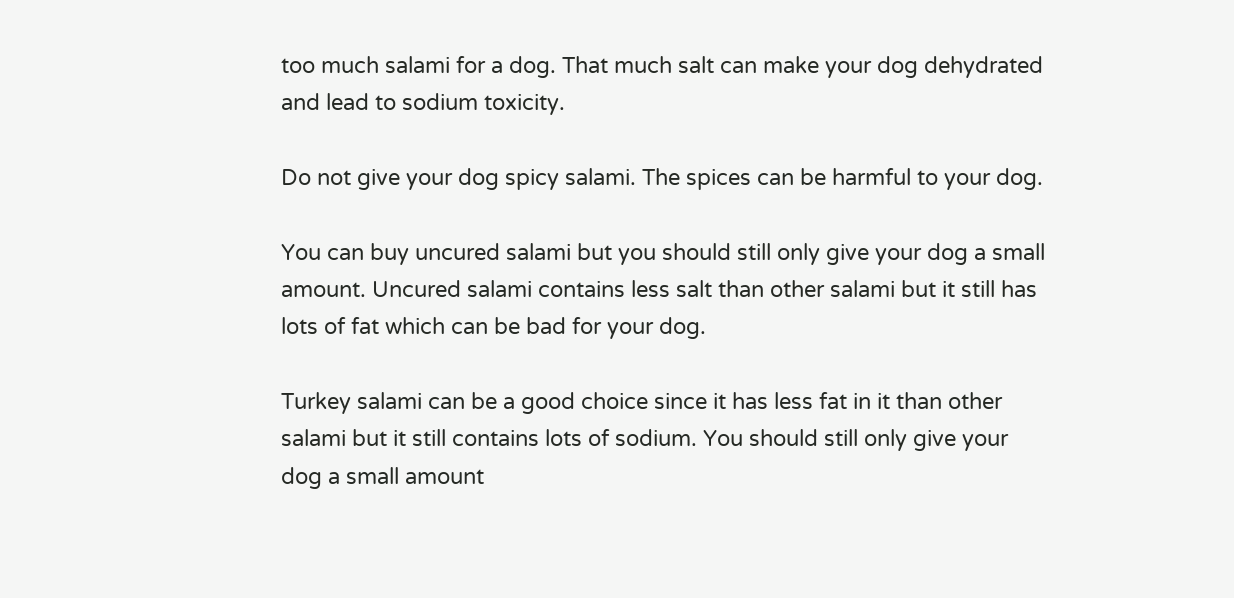too much salami for a dog. That much salt can make your dog dehydrated and lead to sodium toxicity.

Do not give your dog spicy salami. The spices can be harmful to your dog.

You can buy uncured salami but you should still only give your dog a small amount. Uncured salami contains less salt than other salami but it still has lots of fat which can be bad for your dog.

Turkey salami can be a good choice since it has less fat in it than other salami but it still contains lots of sodium. You should still only give your dog a small amount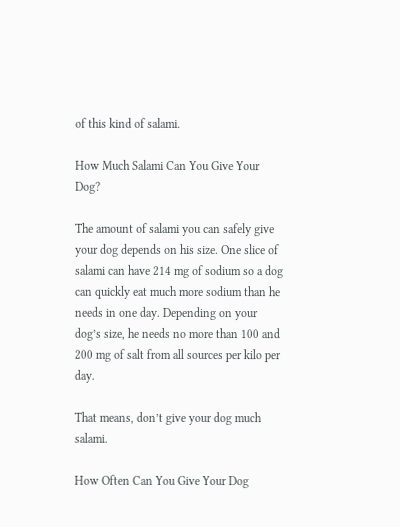of this kind of salami.

How Much Salami Can You Give Your Dog?

The amount of salami you can safely give your dog depends on his size. One slice of salami can have 214 mg of sodium so a dog can quickly eat much more sodium than he needs in one day. Depending on your dog’s size, he needs no more than 100 and 200 mg of salt from all sources per kilo per day.

That means, don’t give your dog much salami.

How Often Can You Give Your Dog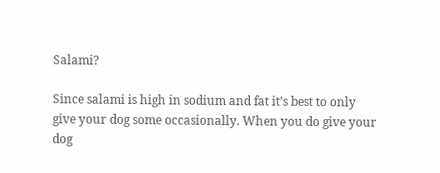Salami?

Since salami is high in sodium and fat it’s best to only give your dog some occasionally. When you do give your dog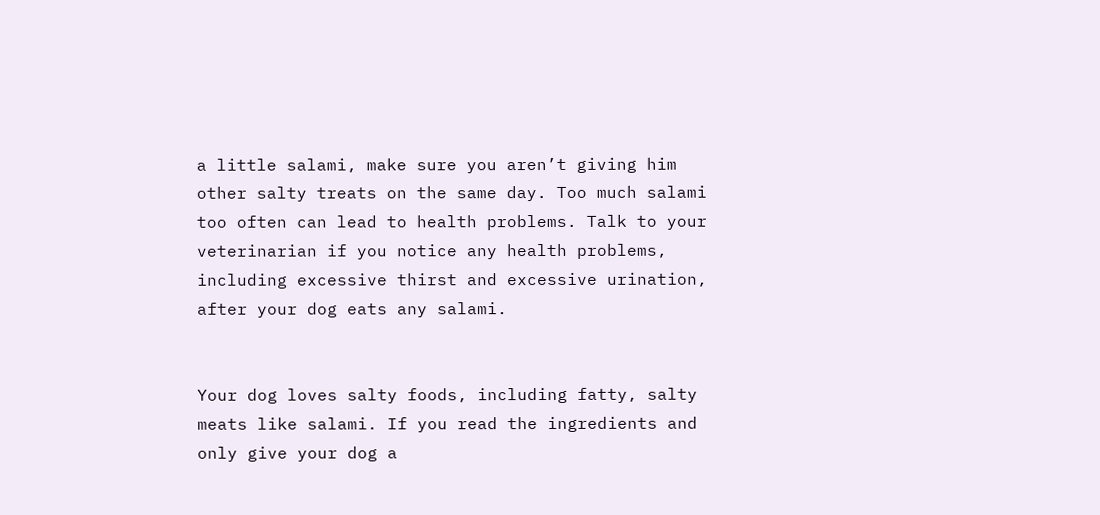a little salami, make sure you aren’t giving him other salty treats on the same day. Too much salami too often can lead to health problems. Talk to your veterinarian if you notice any health problems, including excessive thirst and excessive urination, after your dog eats any salami.


Your dog loves salty foods, including fatty, salty meats like salami. If you read the ingredients and only give your dog a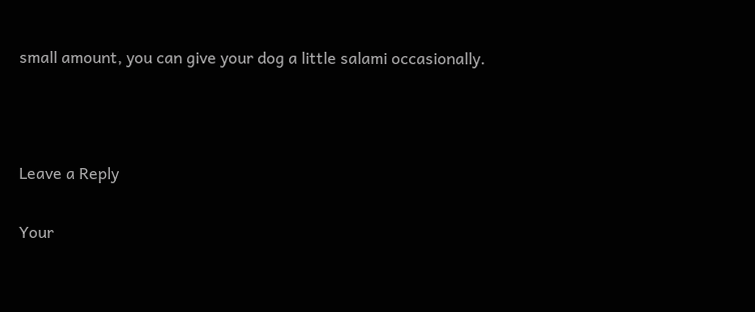small amount, you can give your dog a little salami occasionally.



Leave a Reply

Your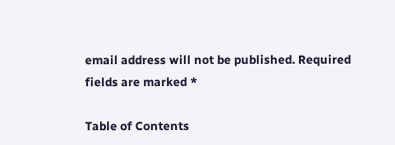email address will not be published. Required fields are marked *

Table of Contents